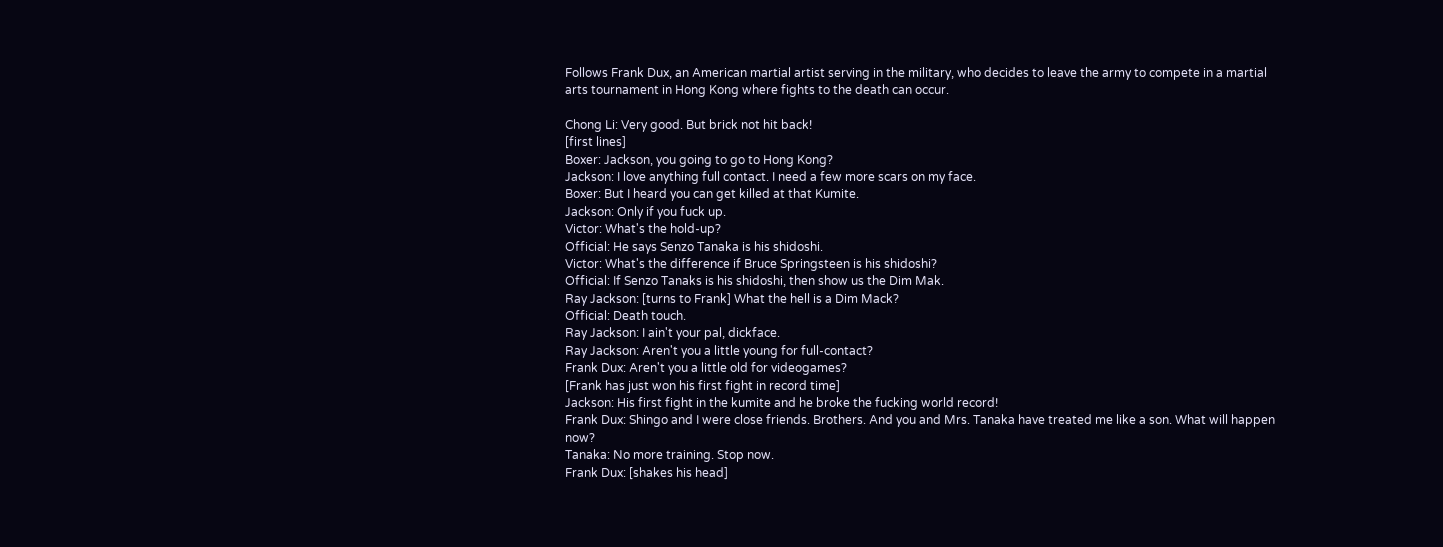Follows Frank Dux, an American martial artist serving in the military, who decides to leave the army to compete in a martial arts tournament in Hong Kong where fights to the death can occur.

Chong Li: Very good. But brick not hit back!
[first lines]
Boxer: Jackson, you going to go to Hong Kong?
Jackson: I love anything full contact. I need a few more scars on my face.
Boxer: But I heard you can get killed at that Kumite.
Jackson: Only if you fuck up.
Victor: What's the hold-up?
Official: He says Senzo Tanaka is his shidoshi.
Victor: What's the difference if Bruce Springsteen is his shidoshi?
Official: If Senzo Tanaks is his shidoshi, then show us the Dim Mak.
Ray Jackson: [turns to Frank] What the hell is a Dim Mack?
Official: Death touch.
Ray Jackson: I ain't your pal, dickface.
Ray Jackson: Aren't you a little young for full-contact?
Frank Dux: Aren't you a little old for videogames?
[Frank has just won his first fight in record time]
Jackson: His first fight in the kumite and he broke the fucking world record!
Frank Dux: Shingo and I were close friends. Brothers. And you and Mrs. Tanaka have treated me like a son. What will happen now?
Tanaka: No more training. Stop now.
Frank Dux: [shakes his head]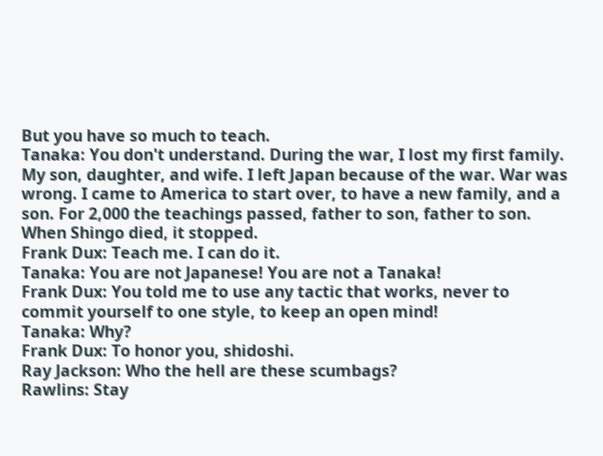But you have so much to teach.
Tanaka: You don't understand. During the war, I lost my first family. My son, daughter, and wife. I left Japan because of the war. War was wrong. I came to America to start over, to have a new family, and a son. For 2,000 the teachings passed, father to son, father to son. When Shingo died, it stopped.
Frank Dux: Teach me. I can do it.
Tanaka: You are not Japanese! You are not a Tanaka!
Frank Dux: You told me to use any tactic that works, never to commit yourself to one style, to keep an open mind!
Tanaka: Why?
Frank Dux: To honor you, shidoshi.
Ray Jackson: Who the hell are these scumbags?
Rawlins: Stay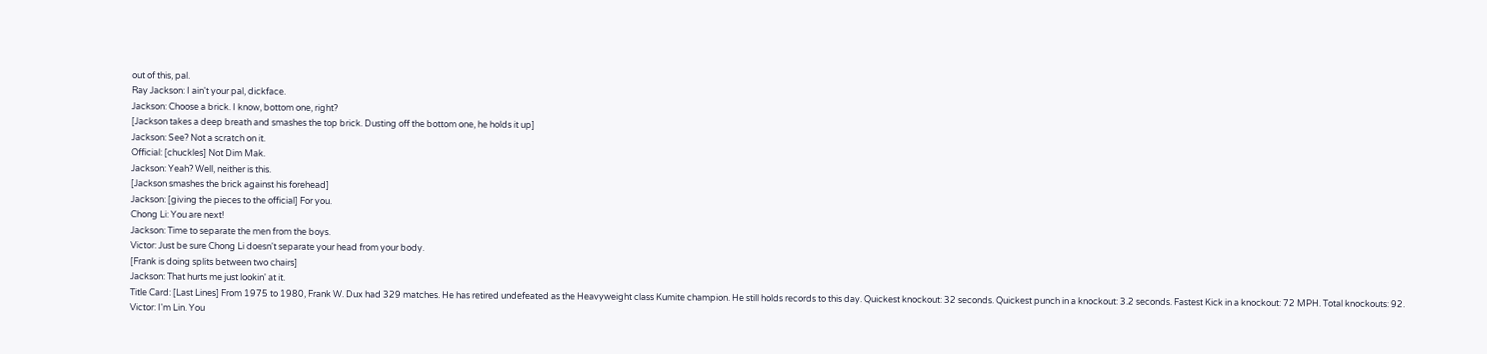out of this, pal.
Ray Jackson: I ain't your pal, dickface.
Jackson: Choose a brick. I know, bottom one, right?
[Jackson takes a deep breath and smashes the top brick. Dusting off the bottom one, he holds it up]
Jackson: See? Not a scratch on it.
Official: [chuckles] Not Dim Mak.
Jackson: Yeah? Well, neither is this.
[Jackson smashes the brick against his forehead]
Jackson: [giving the pieces to the official] For you.
Chong Li: You are next!
Jackson: Time to separate the men from the boys.
Victor: Just be sure Chong Li doesn't separate your head from your body.
[Frank is doing splits between two chairs]
Jackson: That hurts me just lookin' at it.
Title Card: [Last Lines] From 1975 to 1980, Frank W. Dux had 329 matches. He has retired undefeated as the Heavyweight class Kumite champion. He still holds records to this day. Quickest knockout: 32 seconds. Quickest punch in a knockout: 3.2 seconds. Fastest Kick in a knockout: 72 MPH. Total knockouts: 92.
Victor: I'm Lin. You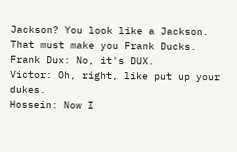Jackson? You look like a Jackson. That must make you Frank Ducks.
Frank Dux: No, it's DUX.
Victor: Oh, right, like put up your dukes.
Hossein: Now I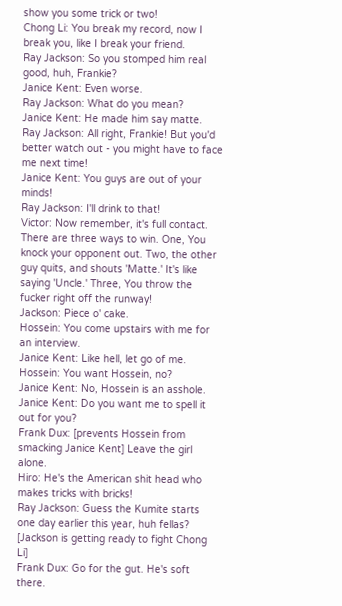show you some trick or two!
Chong Li: You break my record, now I break you, like I break your friend.
Ray Jackson: So you stomped him real good, huh, Frankie?
Janice Kent: Even worse.
Ray Jackson: What do you mean?
Janice Kent: He made him say matte.
Ray Jackson: All right, Frankie! But you'd better watch out - you might have to face me next time!
Janice Kent: You guys are out of your minds!
Ray Jackson: I'll drink to that!
Victor: Now remember, it's full contact. There are three ways to win. One, You knock your opponent out. Two, the other guy quits, and shouts 'Matte.' It's like saying 'Uncle.' Three, You throw the fucker right off the runway!
Jackson: Piece o' cake.
Hossein: You come upstairs with me for an interview.
Janice Kent: Like hell, let go of me.
Hossein: You want Hossein, no?
Janice Kent: No, Hossein is an asshole.
Janice Kent: Do you want me to spell it out for you?
Frank Dux: [prevents Hossein from smacking Janice Kent] Leave the girl alone.
Hiro: He's the American shit head who makes tricks with bricks!
Ray Jackson: Guess the Kumite starts one day earlier this year, huh fellas?
[Jackson is getting ready to fight Chong Li]
Frank Dux: Go for the gut. He's soft there.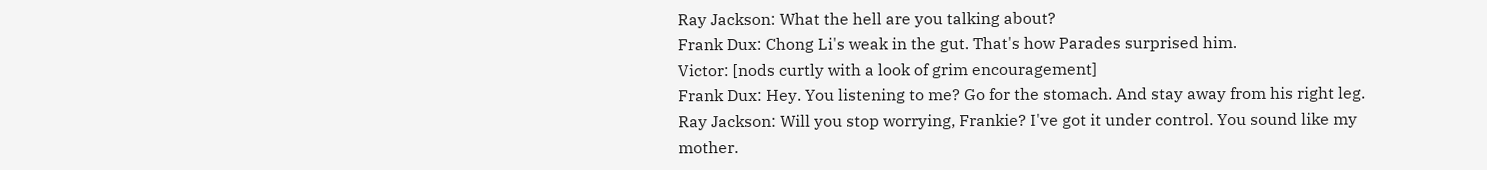Ray Jackson: What the hell are you talking about?
Frank Dux: Chong Li's weak in the gut. That's how Parades surprised him.
Victor: [nods curtly with a look of grim encouragement]
Frank Dux: Hey. You listening to me? Go for the stomach. And stay away from his right leg.
Ray Jackson: Will you stop worrying, Frankie? I've got it under control. You sound like my mother.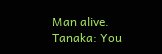Man alive.
Tanaka: You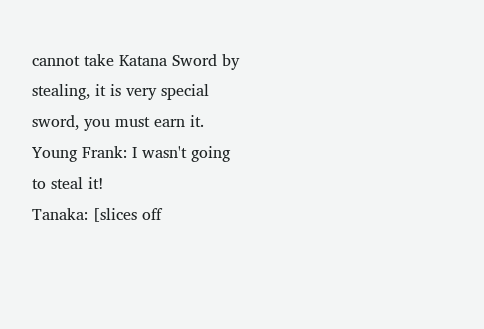cannot take Katana Sword by stealing, it is very special sword, you must earn it.
Young Frank: I wasn't going to steal it!
Tanaka: [slices off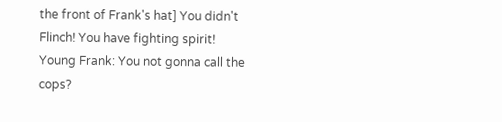the front of Frank's hat] You didn't Flinch! You have fighting spirit!
Young Frank: You not gonna call the cops?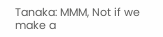Tanaka: MMM, Not if we make a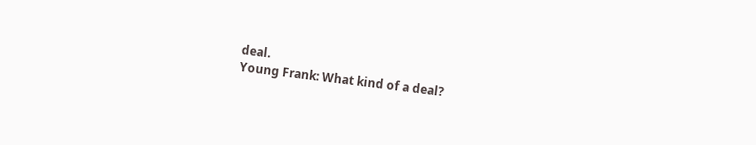deal.
Young Frank: What kind of a deal?